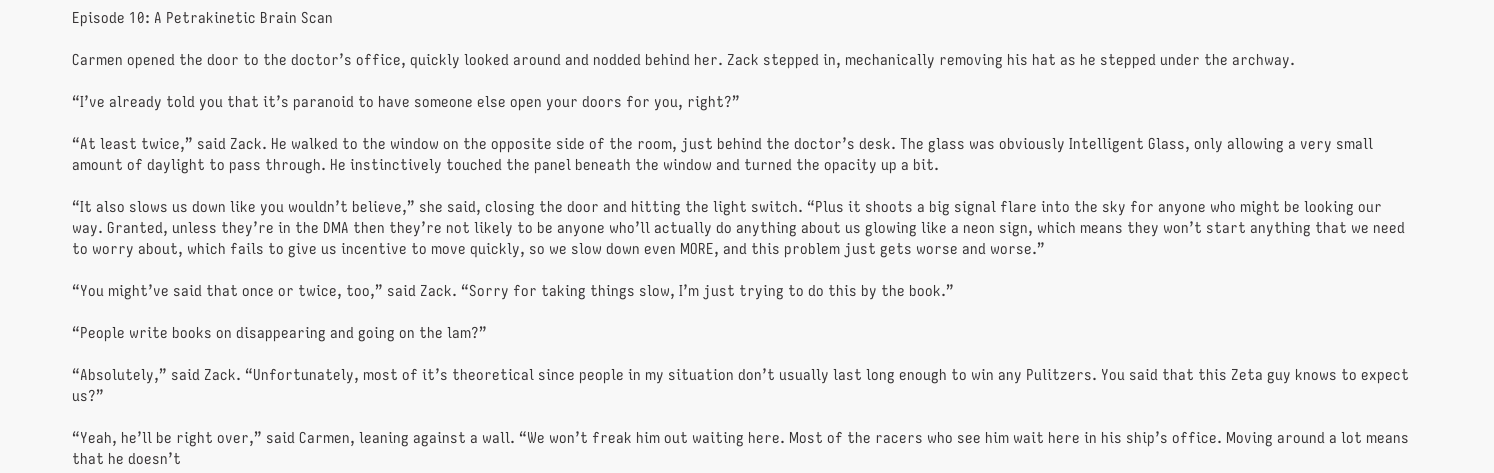Episode 10: A Petrakinetic Brain Scan

Carmen opened the door to the doctor’s office, quickly looked around and nodded behind her. Zack stepped in, mechanically removing his hat as he stepped under the archway.

“I’ve already told you that it’s paranoid to have someone else open your doors for you, right?”

“At least twice,” said Zack. He walked to the window on the opposite side of the room, just behind the doctor’s desk. The glass was obviously Intelligent Glass, only allowing a very small amount of daylight to pass through. He instinctively touched the panel beneath the window and turned the opacity up a bit.

“It also slows us down like you wouldn’t believe,” she said, closing the door and hitting the light switch. “Plus it shoots a big signal flare into the sky for anyone who might be looking our way. Granted, unless they’re in the DMA then they’re not likely to be anyone who’ll actually do anything about us glowing like a neon sign, which means they won’t start anything that we need to worry about, which fails to give us incentive to move quickly, so we slow down even MORE, and this problem just gets worse and worse.”

“You might’ve said that once or twice, too,” said Zack. “Sorry for taking things slow, I’m just trying to do this by the book.”

“People write books on disappearing and going on the lam?”

“Absolutely,” said Zack. “Unfortunately, most of it’s theoretical since people in my situation don’t usually last long enough to win any Pulitzers. You said that this Zeta guy knows to expect us?”

“Yeah, he’ll be right over,” said Carmen, leaning against a wall. “We won’t freak him out waiting here. Most of the racers who see him wait here in his ship’s office. Moving around a lot means that he doesn’t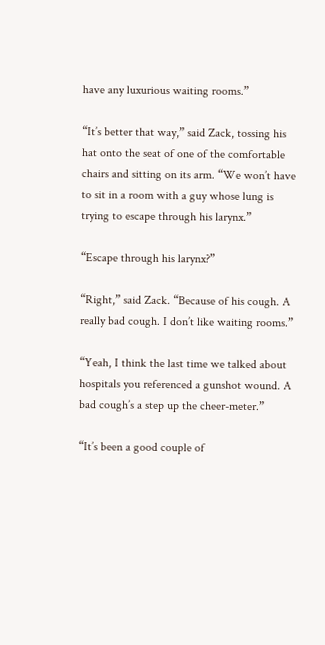have any luxurious waiting rooms.”

“It’s better that way,” said Zack, tossing his hat onto the seat of one of the comfortable chairs and sitting on its arm. “We won’t have to sit in a room with a guy whose lung is trying to escape through his larynx.”

“Escape through his larynx?”

“Right,” said Zack. “Because of his cough. A really bad cough. I don’t like waiting rooms.”

“Yeah, I think the last time we talked about hospitals you referenced a gunshot wound. A bad cough’s a step up the cheer-meter.”

“It’s been a good couple of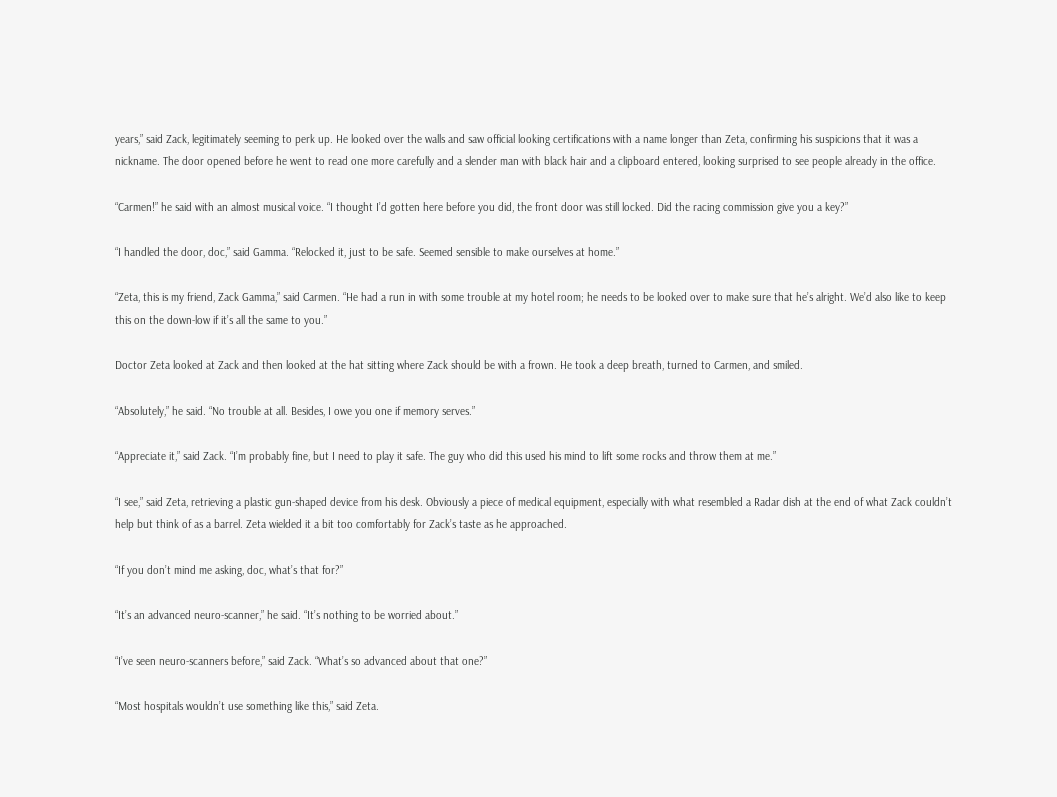years,” said Zack, legitimately seeming to perk up. He looked over the walls and saw official looking certifications with a name longer than Zeta, confirming his suspicions that it was a nickname. The door opened before he went to read one more carefully and a slender man with black hair and a clipboard entered, looking surprised to see people already in the office.

“Carmen!” he said with an almost musical voice. “I thought I’d gotten here before you did, the front door was still locked. Did the racing commission give you a key?”

“I handled the door, doc,” said Gamma. “Relocked it, just to be safe. Seemed sensible to make ourselves at home.”

“Zeta, this is my friend, Zack Gamma,” said Carmen. “He had a run in with some trouble at my hotel room; he needs to be looked over to make sure that he’s alright. We’d also like to keep this on the down-low if it’s all the same to you.”

Doctor Zeta looked at Zack and then looked at the hat sitting where Zack should be with a frown. He took a deep breath, turned to Carmen, and smiled.

“Absolutely,” he said. “No trouble at all. Besides, I owe you one if memory serves.”

“Appreciate it,” said Zack. “I’m probably fine, but I need to play it safe. The guy who did this used his mind to lift some rocks and throw them at me.”

“I see,” said Zeta, retrieving a plastic gun-shaped device from his desk. Obviously a piece of medical equipment, especially with what resembled a Radar dish at the end of what Zack couldn’t help but think of as a barrel. Zeta wielded it a bit too comfortably for Zack’s taste as he approached.

“If you don’t mind me asking, doc, what’s that for?”

“It’s an advanced neuro-scanner,” he said. “It’s nothing to be worried about.”

“I’ve seen neuro-scanners before,” said Zack. “What’s so advanced about that one?”

“Most hospitals wouldn’t use something like this,” said Zeta.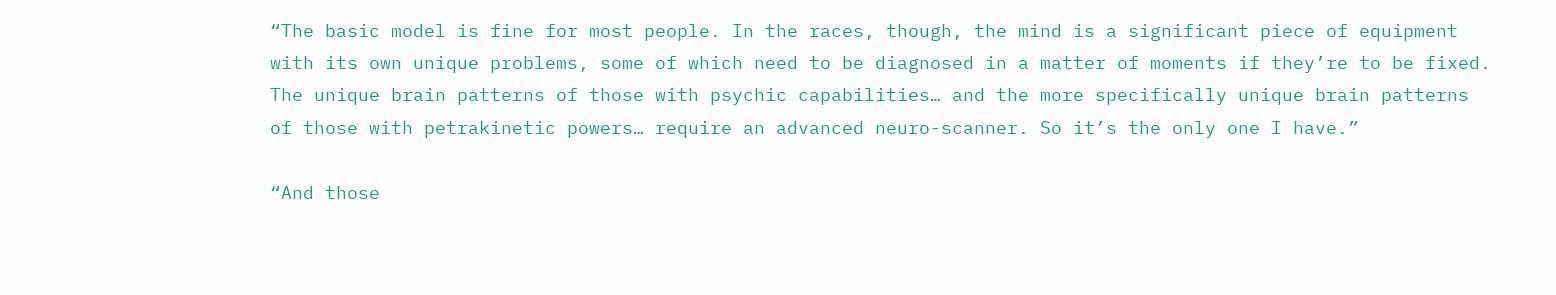“The basic model is fine for most people. In the races, though, the mind is a significant piece of equipment with its own unique problems, some of which need to be diagnosed in a matter of moments if they’re to be fixed. The unique brain patterns of those with psychic capabilities… and the more specifically unique brain patterns of those with petrakinetic powers… require an advanced neuro-scanner. So it’s the only one I have.”

“And those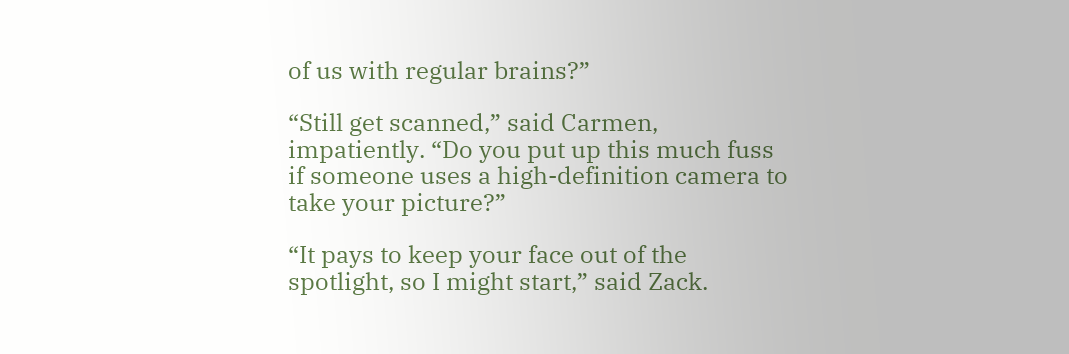of us with regular brains?”

“Still get scanned,” said Carmen, impatiently. “Do you put up this much fuss if someone uses a high-definition camera to take your picture?”

“It pays to keep your face out of the spotlight, so I might start,” said Zack.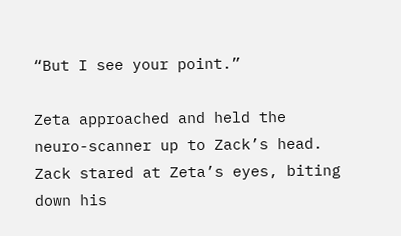“But I see your point.”

Zeta approached and held the neuro-scanner up to Zack’s head. Zack stared at Zeta’s eyes, biting down his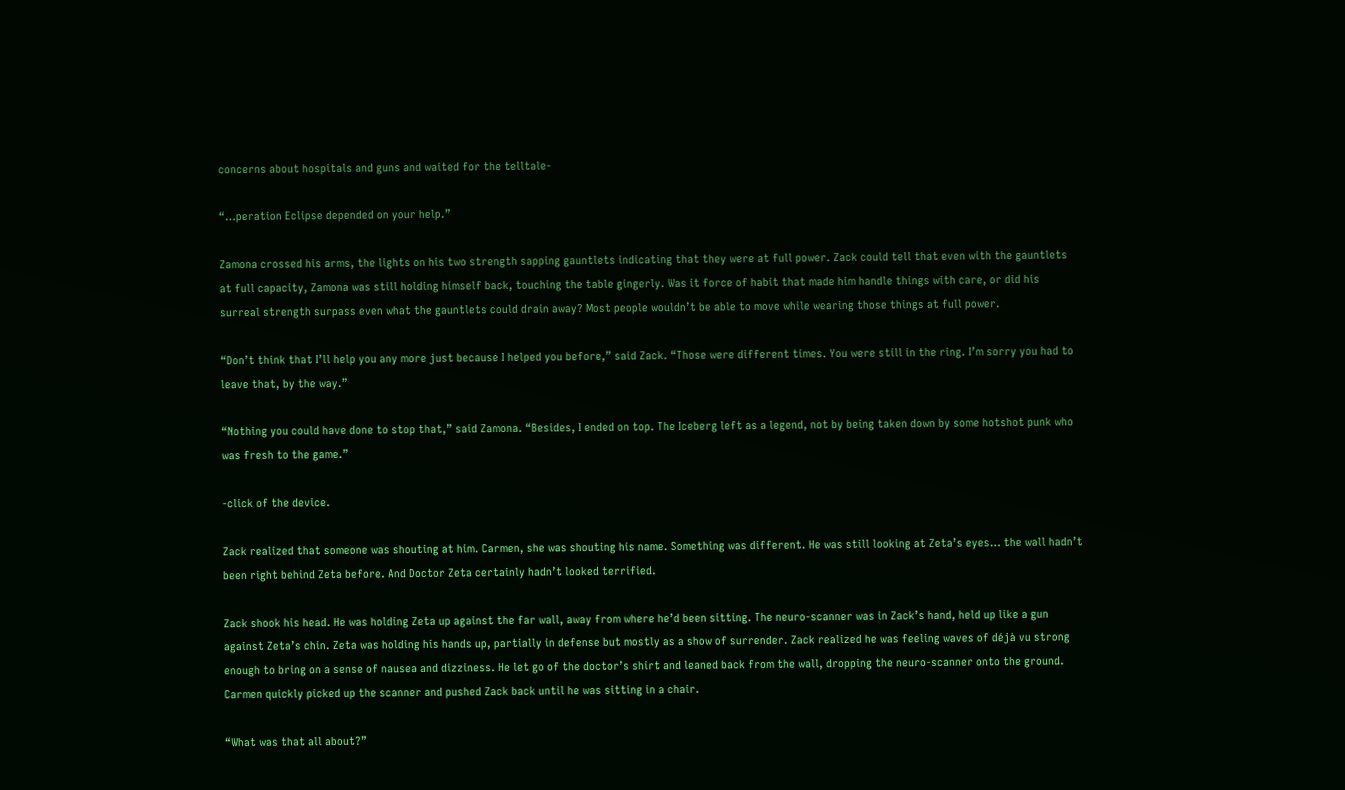concerns about hospitals and guns and waited for the telltale-

“…peration Eclipse depended on your help.”

Zamona crossed his arms, the lights on his two strength sapping gauntlets indicating that they were at full power. Zack could tell that even with the gauntlets at full capacity, Zamona was still holding himself back, touching the table gingerly. Was it force of habit that made him handle things with care, or did his surreal strength surpass even what the gauntlets could drain away? Most people wouldn’t be able to move while wearing those things at full power.

“Don’t think that I’ll help you any more just because I helped you before,” said Zack. “Those were different times. You were still in the ring. I’m sorry you had to leave that, by the way.”

“Nothing you could have done to stop that,” said Zamona. “Besides, I ended on top. The Iceberg left as a legend, not by being taken down by some hotshot punk who was fresh to the game.”

-click of the device.

Zack realized that someone was shouting at him. Carmen, she was shouting his name. Something was different. He was still looking at Zeta’s eyes… the wall hadn’t been right behind Zeta before. And Doctor Zeta certainly hadn’t looked terrified.

Zack shook his head. He was holding Zeta up against the far wall, away from where he’d been sitting. The neuro-scanner was in Zack’s hand, held up like a gun against Zeta’s chin. Zeta was holding his hands up, partially in defense but mostly as a show of surrender. Zack realized he was feeling waves of déjà vu strong enough to bring on a sense of nausea and dizziness. He let go of the doctor’s shirt and leaned back from the wall, dropping the neuro-scanner onto the ground. Carmen quickly picked up the scanner and pushed Zack back until he was sitting in a chair.

“What was that all about?”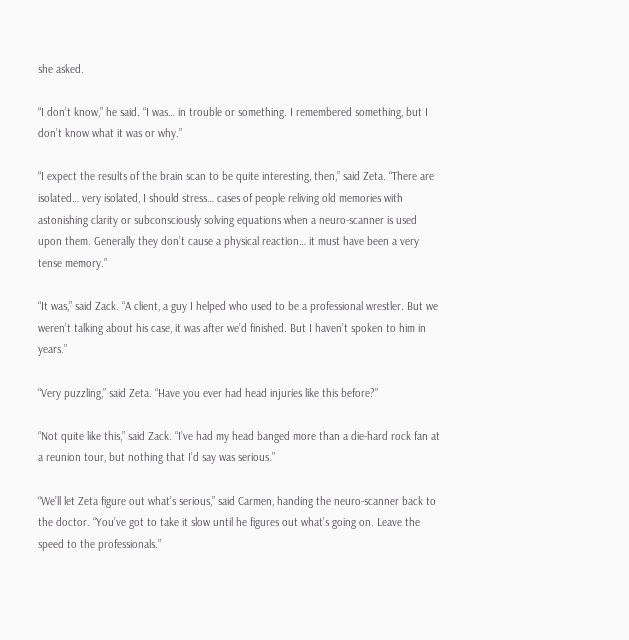she asked.

“I don’t know,” he said. “I was… in trouble or something. I remembered something, but I don’t know what it was or why.”

“I expect the results of the brain scan to be quite interesting, then,” said Zeta. “There are isolated… very isolated, I should stress… cases of people reliving old memories with astonishing clarity or subconsciously solving equations when a neuro-scanner is used upon them. Generally they don’t cause a physical reaction… it must have been a very tense memory.”

“It was,” said Zack. “A client, a guy I helped who used to be a professional wrestler. But we weren’t talking about his case, it was after we’d finished. But I haven’t spoken to him in years.”

“Very puzzling,” said Zeta. “Have you ever had head injuries like this before?”

“Not quite like this,” said Zack. “I’ve had my head banged more than a die-hard rock fan at a reunion tour, but nothing that I’d say was serious.”

“We’ll let Zeta figure out what’s serious,” said Carmen, handing the neuro-scanner back to the doctor. “You’ve got to take it slow until he figures out what’s going on. Leave the speed to the professionals.”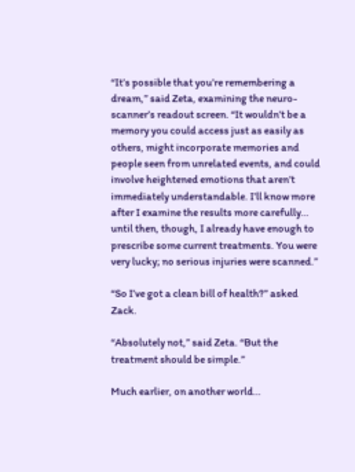“It’s possible that you’re remembering a dream,” said Zeta, examining the neuro-scanner’s readout screen. “It wouldn’t be a memory you could access just as easily as others, might incorporate memories and people seen from unrelated events, and could involve heightened emotions that aren’t immediately understandable. I’ll know more after I examine the results more carefully… until then, though, I already have enough to prescribe some current treatments. You were very lucky; no serious injuries were scanned.”

“So I’ve got a clean bill of health?” asked Zack.

“Absolutely not,” said Zeta. “But the treatment should be simple.”

Much earlier, on another world…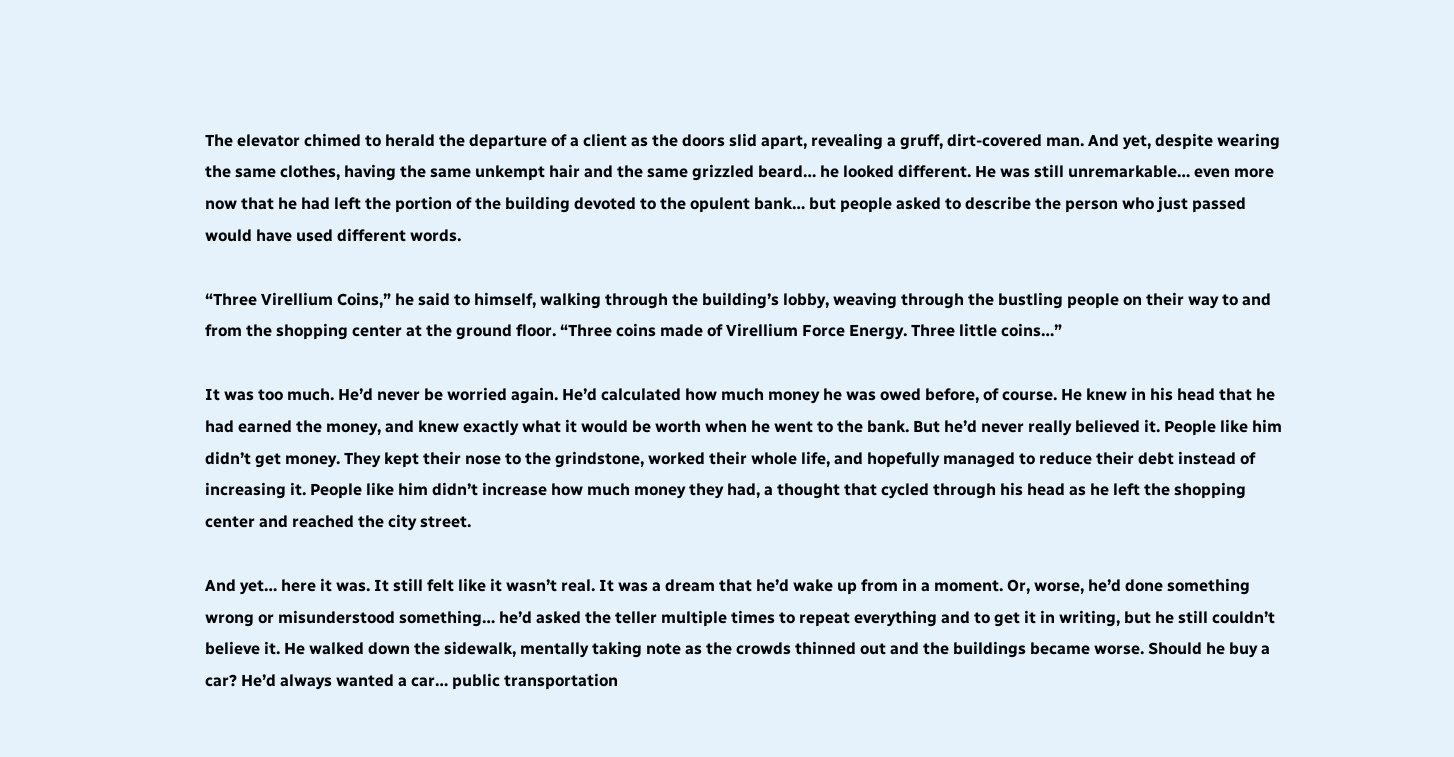The elevator chimed to herald the departure of a client as the doors slid apart, revealing a gruff, dirt-covered man. And yet, despite wearing the same clothes, having the same unkempt hair and the same grizzled beard… he looked different. He was still unremarkable… even more now that he had left the portion of the building devoted to the opulent bank… but people asked to describe the person who just passed would have used different words.

“Three Virellium Coins,” he said to himself, walking through the building’s lobby, weaving through the bustling people on their way to and from the shopping center at the ground floor. “Three coins made of Virellium Force Energy. Three little coins…”

It was too much. He’d never be worried again. He’d calculated how much money he was owed before, of course. He knew in his head that he had earned the money, and knew exactly what it would be worth when he went to the bank. But he’d never really believed it. People like him didn’t get money. They kept their nose to the grindstone, worked their whole life, and hopefully managed to reduce their debt instead of increasing it. People like him didn’t increase how much money they had, a thought that cycled through his head as he left the shopping center and reached the city street.

And yet… here it was. It still felt like it wasn’t real. It was a dream that he’d wake up from in a moment. Or, worse, he’d done something wrong or misunderstood something… he’d asked the teller multiple times to repeat everything and to get it in writing, but he still couldn’t believe it. He walked down the sidewalk, mentally taking note as the crowds thinned out and the buildings became worse. Should he buy a car? He’d always wanted a car… public transportation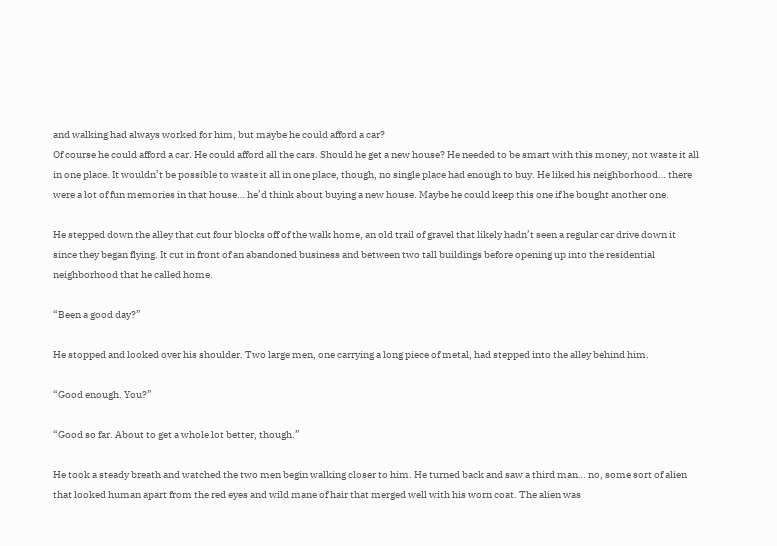and walking had always worked for him, but maybe he could afford a car?
Of course he could afford a car. He could afford all the cars. Should he get a new house? He needed to be smart with this money, not waste it all in one place. It wouldn’t be possible to waste it all in one place, though, no single place had enough to buy. He liked his neighborhood… there were a lot of fun memories in that house… he’d think about buying a new house. Maybe he could keep this one if he bought another one.

He stepped down the alley that cut four blocks off of the walk home, an old trail of gravel that likely hadn’t seen a regular car drive down it since they began flying. It cut in front of an abandoned business and between two tall buildings before opening up into the residential neighborhood that he called home.

“Been a good day?”

He stopped and looked over his shoulder. Two large men, one carrying a long piece of metal, had stepped into the alley behind him.

“Good enough. You?”

“Good so far. About to get a whole lot better, though.”

He took a steady breath and watched the two men begin walking closer to him. He turned back and saw a third man… no, some sort of alien that looked human apart from the red eyes and wild mane of hair that merged well with his worn coat. The alien was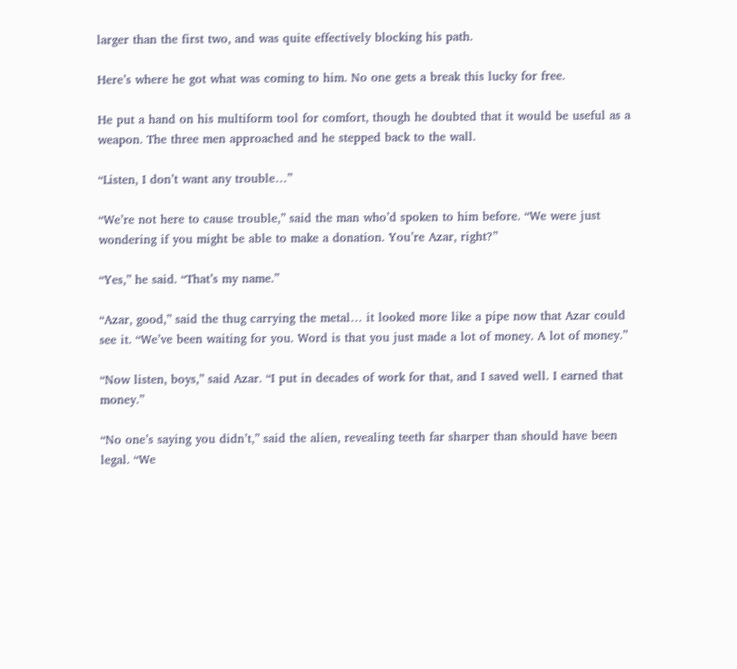larger than the first two, and was quite effectively blocking his path.

Here’s where he got what was coming to him. No one gets a break this lucky for free.

He put a hand on his multiform tool for comfort, though he doubted that it would be useful as a weapon. The three men approached and he stepped back to the wall.

“Listen, I don’t want any trouble…”

“We’re not here to cause trouble,” said the man who’d spoken to him before. “We were just wondering if you might be able to make a donation. You’re Azar, right?”

“Yes,” he said. “That’s my name.”

“Azar, good,” said the thug carrying the metal… it looked more like a pipe now that Azar could see it. “We’ve been waiting for you. Word is that you just made a lot of money. A lot of money.”

“Now listen, boys,” said Azar. “I put in decades of work for that, and I saved well. I earned that money.”

“No one’s saying you didn’t,” said the alien, revealing teeth far sharper than should have been legal. “We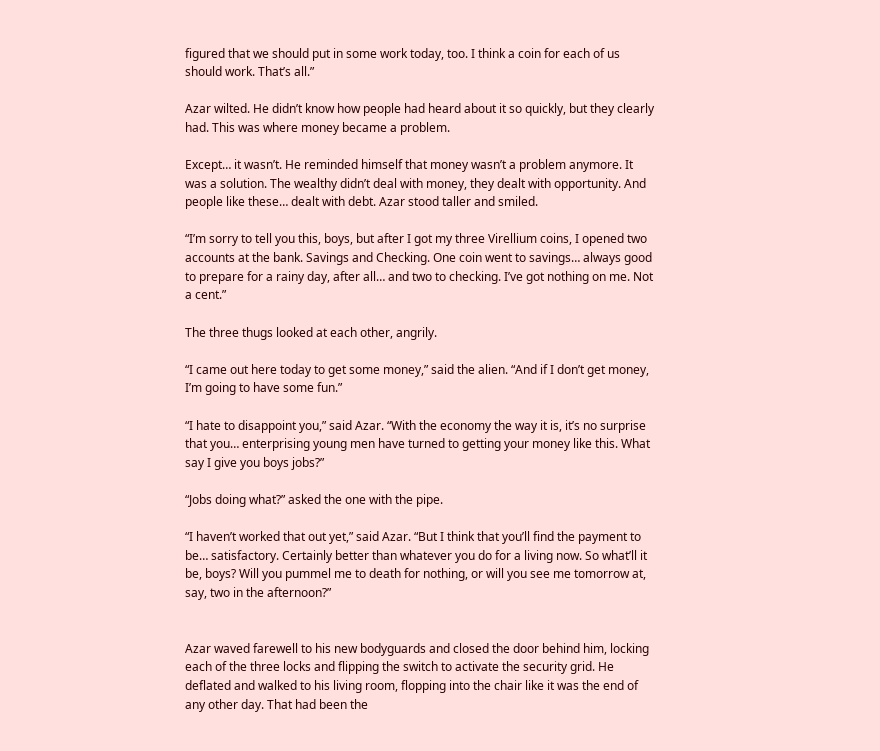figured that we should put in some work today, too. I think a coin for each of us should work. That’s all.”

Azar wilted. He didn’t know how people had heard about it so quickly, but they clearly had. This was where money became a problem.

Except… it wasn’t. He reminded himself that money wasn’t a problem anymore. It was a solution. The wealthy didn’t deal with money, they dealt with opportunity. And people like these… dealt with debt. Azar stood taller and smiled.

“I’m sorry to tell you this, boys, but after I got my three Virellium coins, I opened two accounts at the bank. Savings and Checking. One coin went to savings… always good to prepare for a rainy day, after all… and two to checking. I’ve got nothing on me. Not a cent.”

The three thugs looked at each other, angrily.

“I came out here today to get some money,” said the alien. “And if I don’t get money, I’m going to have some fun.”

“I hate to disappoint you,” said Azar. “With the economy the way it is, it’s no surprise that you… enterprising young men have turned to getting your money like this. What say I give you boys jobs?”

“Jobs doing what?” asked the one with the pipe.

“I haven’t worked that out yet,” said Azar. “But I think that you’ll find the payment to be… satisfactory. Certainly better than whatever you do for a living now. So what’ll it be, boys? Will you pummel me to death for nothing, or will you see me tomorrow at, say, two in the afternoon?”


Azar waved farewell to his new bodyguards and closed the door behind him, locking each of the three locks and flipping the switch to activate the security grid. He deflated and walked to his living room, flopping into the chair like it was the end of any other day. That had been the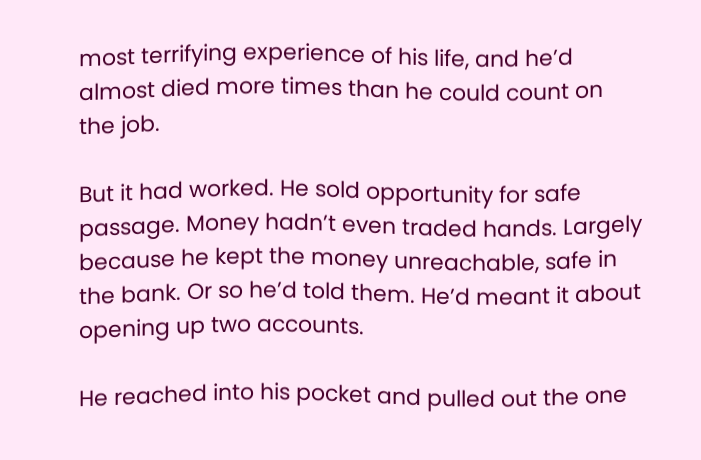most terrifying experience of his life, and he’d almost died more times than he could count on the job.

But it had worked. He sold opportunity for safe passage. Money hadn’t even traded hands. Largely because he kept the money unreachable, safe in the bank. Or so he’d told them. He’d meant it about opening up two accounts.

He reached into his pocket and pulled out the one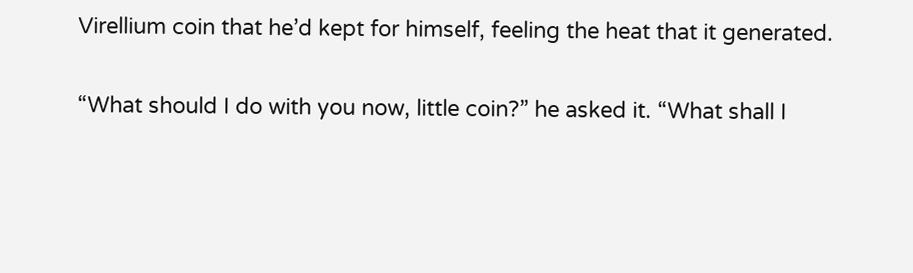Virellium coin that he’d kept for himself, feeling the heat that it generated.

“What should I do with you now, little coin?” he asked it. “What shall I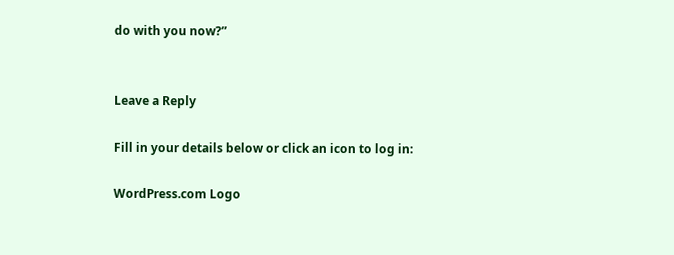do with you now?”


Leave a Reply

Fill in your details below or click an icon to log in:

WordPress.com Logo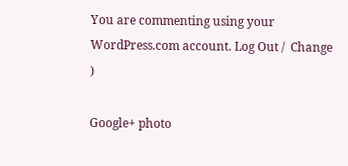You are commenting using your WordPress.com account. Log Out /  Change )

Google+ photo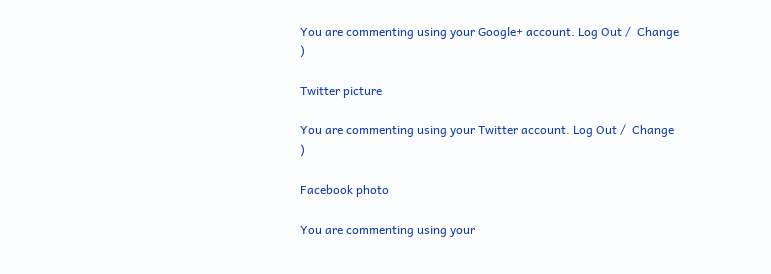You are commenting using your Google+ account. Log Out /  Change )

Twitter picture

You are commenting using your Twitter account. Log Out /  Change )

Facebook photo

You are commenting using your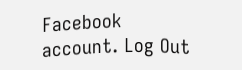Facebook account. Log Out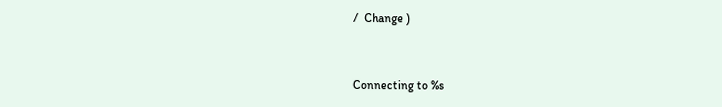/  Change )


Connecting to %s